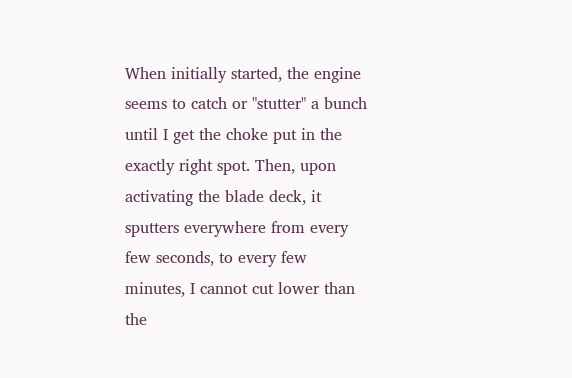When initially started, the engine seems to catch or "stutter" a bunch until I get the choke put in the exactly right spot. Then, upon activating the blade deck, it sputters everywhere from every few seconds, to every few minutes, I cannot cut lower than the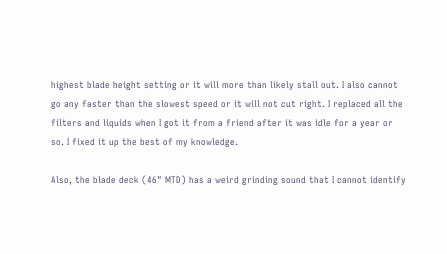highest blade height setting or it will more than likely stall out. I also cannot go any faster than the slowest speed or it will not cut right. I replaced all the filters and liquids when I got it from a friend after it was idle for a year or so. I fixed it up the best of my knowledge.

Also, the blade deck (46" MTD) has a weird grinding sound that I cannot identify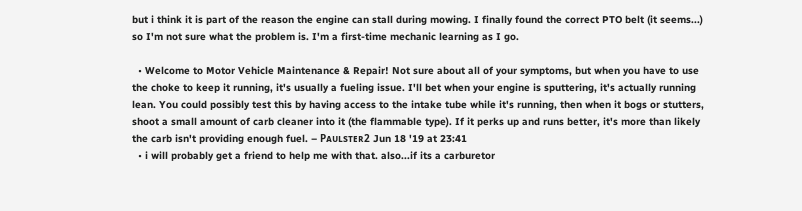but i think it is part of the reason the engine can stall during mowing. I finally found the correct PTO belt (it seems...) so I'm not sure what the problem is. I'm a first-time mechanic learning as I go.

  • Welcome to Motor Vehicle Maintenance & Repair! Not sure about all of your symptoms, but when you have to use the choke to keep it running, it's usually a fueling issue. I'll bet when your engine is sputtering, it's actually running lean. You could possibly test this by having access to the intake tube while it's running, then when it bogs or stutters, shoot a small amount of carb cleaner into it (the flammable type). If it perks up and runs better, it's more than likely the carb isn't providing enough fuel. – Pᴀᴜʟsᴛᴇʀ2 Jun 18 '19 at 23:41
  • i will probably get a friend to help me with that. also...if its a carburetor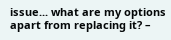issue... what are my options apart from replacing it? –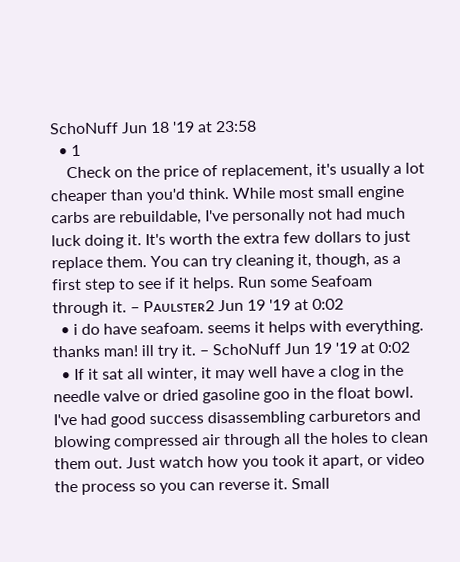SchoNuff Jun 18 '19 at 23:58
  • 1
    Check on the price of replacement, it's usually a lot cheaper than you'd think. While most small engine carbs are rebuildable, I've personally not had much luck doing it. It's worth the extra few dollars to just replace them. You can try cleaning it, though, as a first step to see if it helps. Run some Seafoam through it. – Pᴀᴜʟsᴛᴇʀ2 Jun 19 '19 at 0:02
  • i do have seafoam. seems it helps with everything. thanks man! ill try it. – SchoNuff Jun 19 '19 at 0:02
  • If it sat all winter, it may well have a clog in the needle valve or dried gasoline goo in the float bowl. I've had good success disassembling carburetors and blowing compressed air through all the holes to clean them out. Just watch how you took it apart, or video the process so you can reverse it. Small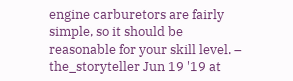engine carburetors are fairly simple, so it should be reasonable for your skill level. – the_storyteller Jun 19 '19 at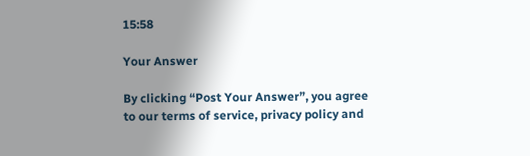15:58

Your Answer

By clicking “Post Your Answer”, you agree to our terms of service, privacy policy and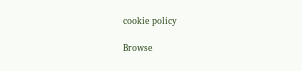cookie policy

Browse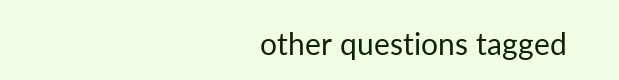other questions tagged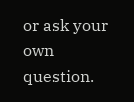or ask your own question.